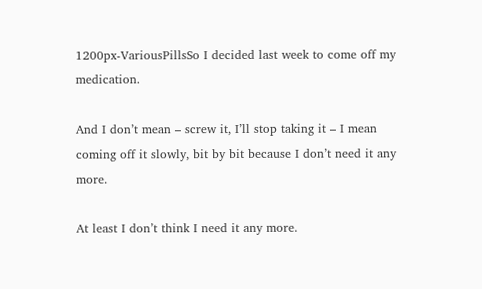1200px-VariousPillsSo I decided last week to come off my medication.

And I don’t mean – screw it, I’ll stop taking it – I mean coming off it slowly, bit by bit because I don’t need it any more.

At least I don’t think I need it any more.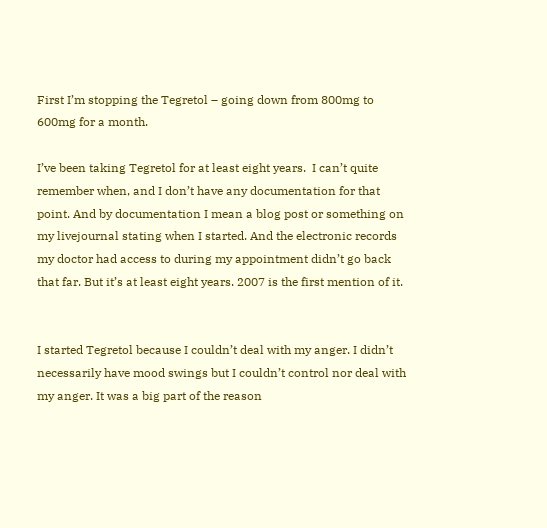First I’m stopping the Tegretol – going down from 800mg to 600mg for a month.

I’ve been taking Tegretol for at least eight years.  I can’t quite remember when, and I don’t have any documentation for that point. And by documentation I mean a blog post or something on my livejournal stating when I started. And the electronic records my doctor had access to during my appointment didn’t go back that far. But it’s at least eight years. 2007 is the first mention of it.


I started Tegretol because I couldn’t deal with my anger. I didn’t necessarily have mood swings but I couldn’t control nor deal with my anger. It was a big part of the reason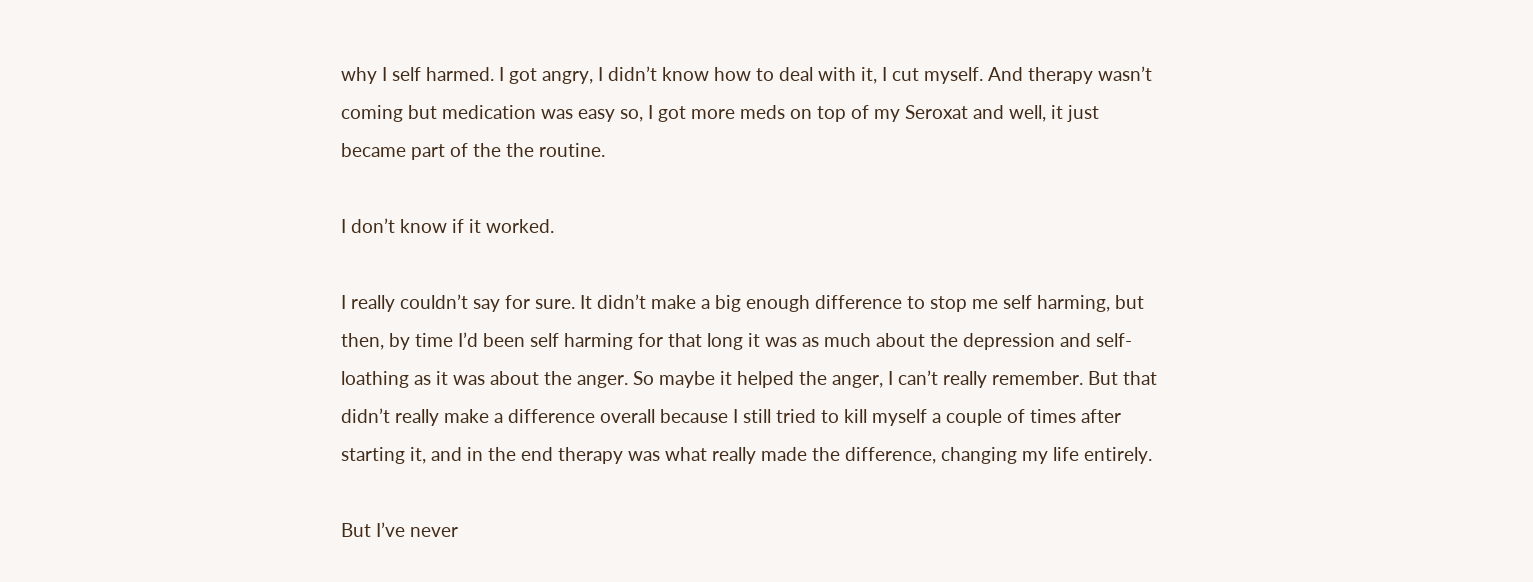why I self harmed. I got angry, I didn’t know how to deal with it, I cut myself. And therapy wasn’t coming but medication was easy so, I got more meds on top of my Seroxat and well, it just became part of the the routine.

I don’t know if it worked.

I really couldn’t say for sure. It didn’t make a big enough difference to stop me self harming, but then, by time I’d been self harming for that long it was as much about the depression and self-loathing as it was about the anger. So maybe it helped the anger, I can’t really remember. But that didn’t really make a difference overall because I still tried to kill myself a couple of times after starting it, and in the end therapy was what really made the difference, changing my life entirely.

But I’ve never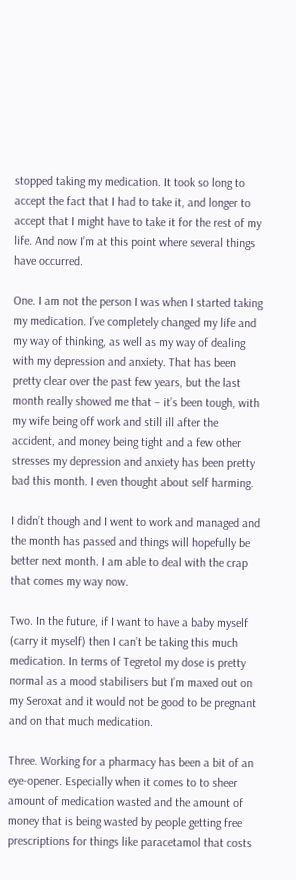stopped taking my medication. It took so long to accept the fact that I had to take it, and longer to accept that I might have to take it for the rest of my life. And now I’m at this point where several things have occurred.

One. I am not the person I was when I started taking my medication. I’ve completely changed my life and my way of thinking, as well as my way of dealing with my depression and anxiety. That has been pretty clear over the past few years, but the last month really showed me that – it’s been tough, with my wife being off work and still ill after the accident, and money being tight and a few other stresses my depression and anxiety has been pretty bad this month. I even thought about self harming.

I didn’t though and I went to work and managed and the month has passed and things will hopefully be better next month. I am able to deal with the crap that comes my way now.

Two. In the future, if I want to have a baby myself (carry it myself) then I can’t be taking this much medication. In terms of Tegretol my dose is pretty normal as a mood stabilisers but I’m maxed out on my Seroxat and it would not be good to be pregnant and on that much medication.

Three. Working for a pharmacy has been a bit of an eye-opener. Especially when it comes to to sheer amount of medication wasted and the amount of money that is being wasted by people getting free prescriptions for things like paracetamol that costs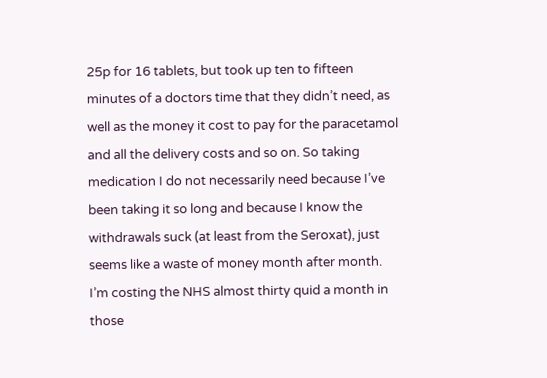25p for 16 tablets, but took up ten to fifteen minutes of a doctors time that they didn’t need, as well as the money it cost to pay for the paracetamol and all the delivery costs and so on. So taking medication I do not necessarily need because I’ve been taking it so long and because I know the withdrawals suck (at least from the Seroxat), just seems like a waste of money month after month. I’m costing the NHS almost thirty quid a month in those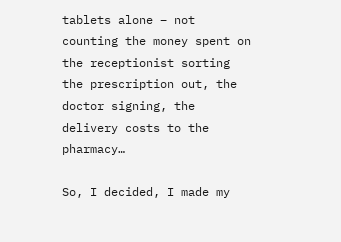tablets alone – not counting the money spent on the receptionist sorting the prescription out, the doctor signing, the delivery costs to the pharmacy…

So, I decided, I made my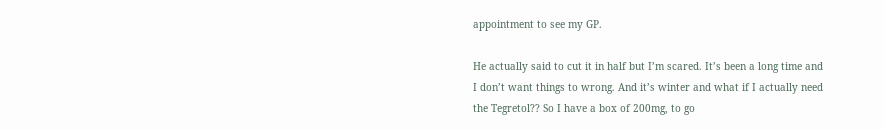appointment to see my GP.

He actually said to cut it in half but I’m scared. It’s been a long time and I don’t want things to wrong. And it’s winter and what if I actually need the Tegretol?? So I have a box of 200mg, to go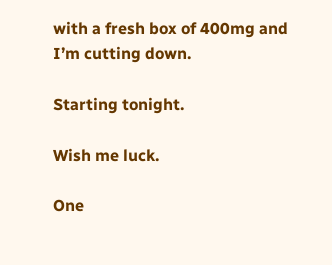with a fresh box of 400mg and I’m cutting down.

Starting tonight.

Wish me luck.

One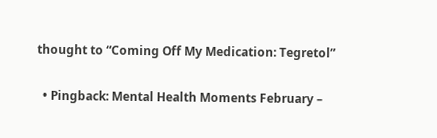thought to “Coming Off My Medication: Tegretol”

  • Pingback: Mental Health Moments February –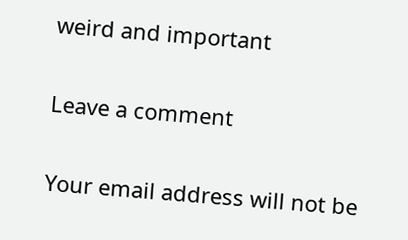weird and important

Leave a comment

Your email address will not be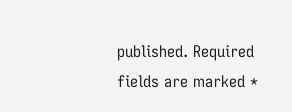published. Required fields are marked *